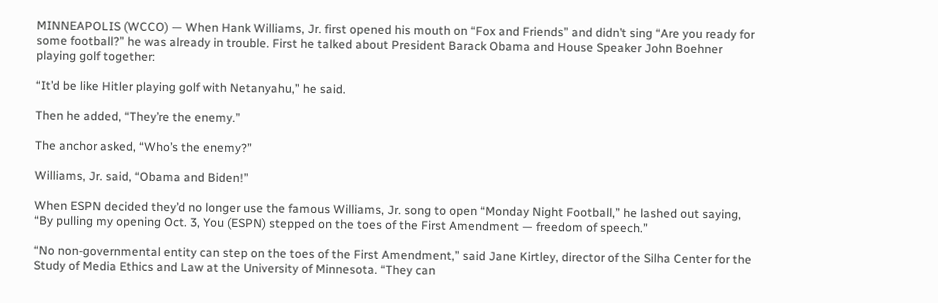MINNEAPOLIS (WCCO) — When Hank Williams, Jr. first opened his mouth on “Fox and Friends” and didn’t sing “Are you ready for some football?” he was already in trouble. First he talked about President Barack Obama and House Speaker John Boehner playing golf together:

“It’d be like Hitler playing golf with Netanyahu,” he said.

Then he added, “They’re the enemy.”

The anchor asked, “Who’s the enemy?”

Williams, Jr. said, “Obama and Biden!”

When ESPN decided they’d no longer use the famous Williams, Jr. song to open “Monday Night Football,” he lashed out saying, “By pulling my opening Oct. 3, You (ESPN) stepped on the toes of the First Amendment — freedom of speech.”

“No non-governmental entity can step on the toes of the First Amendment,” said Jane Kirtley, director of the Silha Center for the Study of Media Ethics and Law at the University of Minnesota. “They can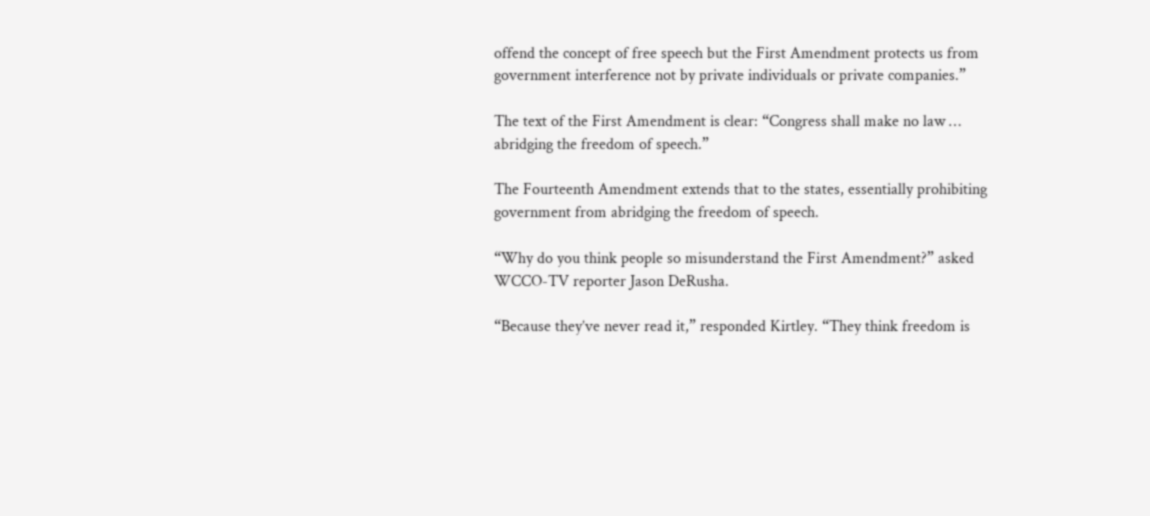offend the concept of free speech but the First Amendment protects us from government interference not by private individuals or private companies.”

The text of the First Amendment is clear: “Congress shall make no law … abridging the freedom of speech.”

The Fourteenth Amendment extends that to the states, essentially prohibiting government from abridging the freedom of speech.

“Why do you think people so misunderstand the First Amendment?” asked WCCO-TV reporter Jason DeRusha.

“Because they’ve never read it,” responded Kirtley. “They think freedom is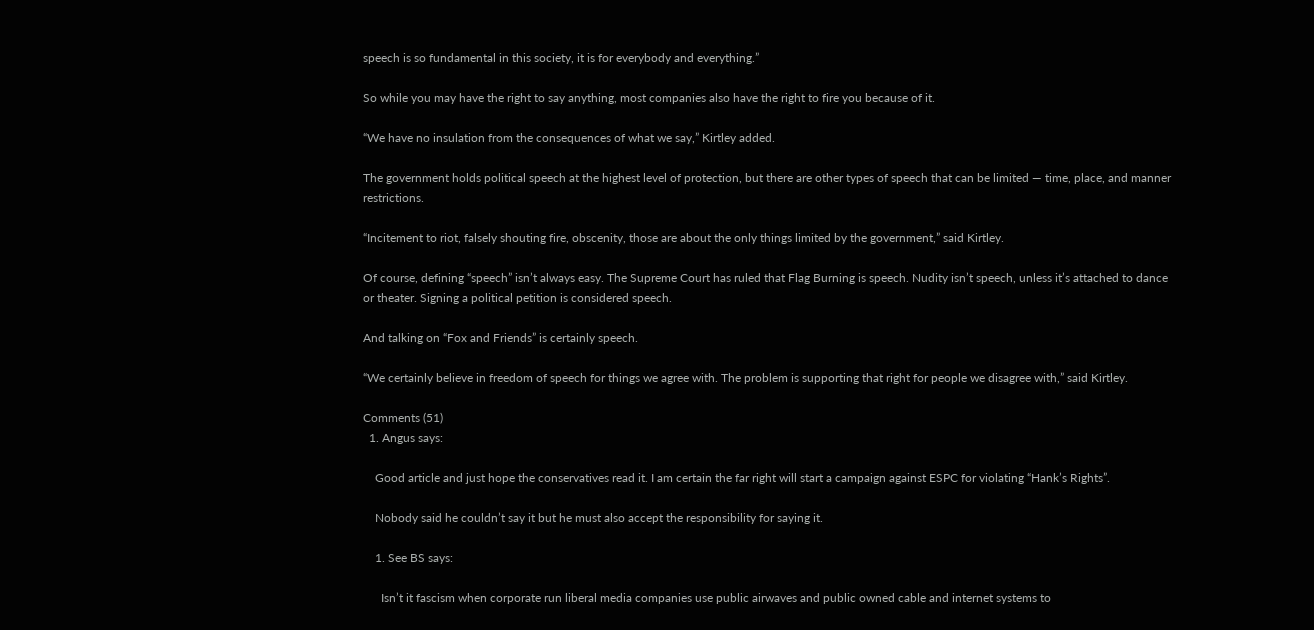speech is so fundamental in this society, it is for everybody and everything.”

So while you may have the right to say anything, most companies also have the right to fire you because of it.

“We have no insulation from the consequences of what we say,” Kirtley added.

The government holds political speech at the highest level of protection, but there are other types of speech that can be limited — time, place, and manner restrictions.

“Incitement to riot, falsely shouting fire, obscenity, those are about the only things limited by the government,” said Kirtley.

Of course, defining “speech” isn’t always easy. The Supreme Court has ruled that Flag Burning is speech. Nudity isn’t speech, unless it’s attached to dance or theater. Signing a political petition is considered speech.

And talking on “Fox and Friends” is certainly speech.

“We certainly believe in freedom of speech for things we agree with. The problem is supporting that right for people we disagree with,” said Kirtley.

Comments (51)
  1. Angus says:

    Good article and just hope the conservatives read it. I am certain the far right will start a campaign against ESPC for violating “Hank’s Rights”.

    Nobody said he couldn’t say it but he must also accept the responsibility for saying it.

    1. See BS says:

      Isn’t it fascism when corporate run liberal media companies use public airwaves and public owned cable and internet systems to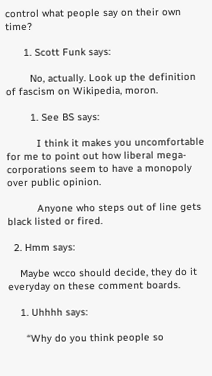control what people say on their own time?

      1. Scott Funk says:

        No, actually. Look up the definition of fascism on Wikipedia, moron.

        1. See BS says:

          I think it makes you uncomfortable for me to point out how liberal mega-corporations seem to have a monopoly over public opinion.

          Anyone who steps out of line gets black listed or fired.

  2. Hmm says:

    Maybe wcco should decide, they do it everyday on these comment boards.

    1. Uhhhh says:

      “Why do you think people so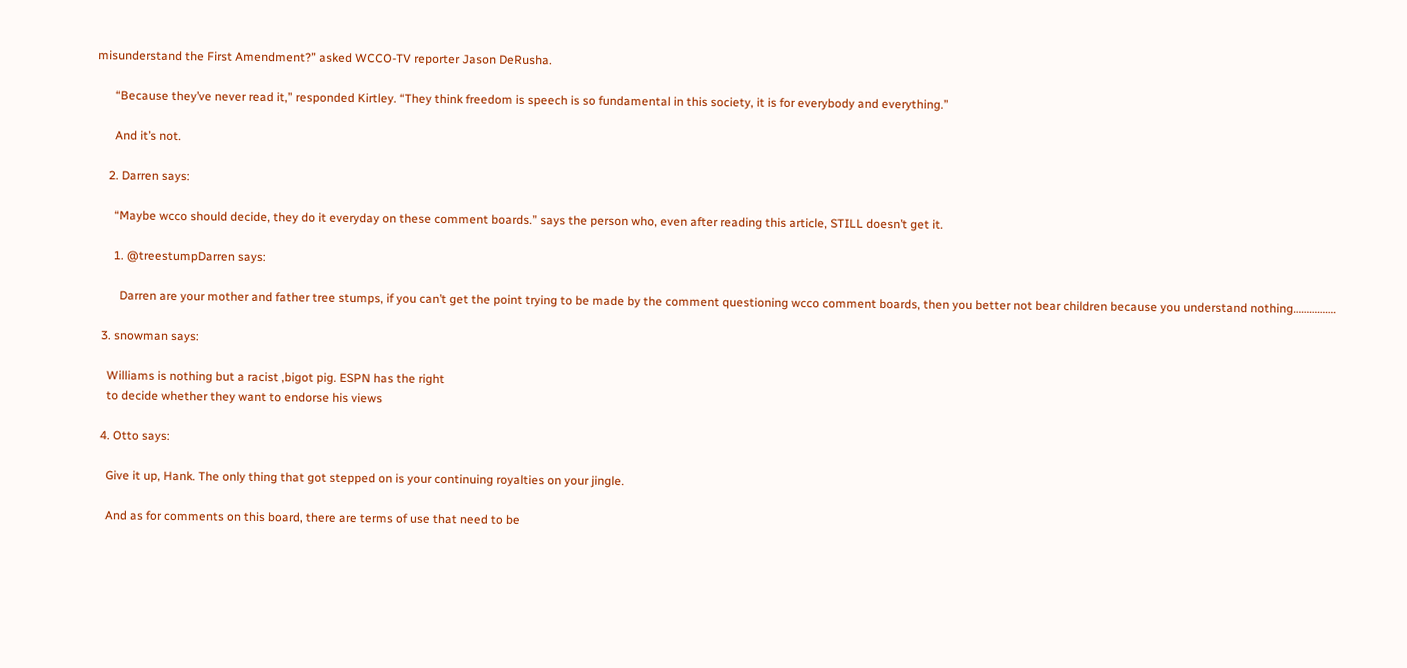misunderstand the First Amendment?” asked WCCO-TV reporter Jason DeRusha.

      “Because they’ve never read it,” responded Kirtley. “They think freedom is speech is so fundamental in this society, it is for everybody and everything.”

      And it’s not.

    2. Darren says:

      “Maybe wcco should decide, they do it everyday on these comment boards.” says the person who, even after reading this article, STILL doesn’t get it.

      1. @treestumpDarren says:

        Darren are your mother and father tree stumps, if you can’t get the point trying to be made by the comment questioning wcco comment boards, then you better not bear children because you understand nothing…………….

  3. snowman says:

    Williams is nothing but a racist ,bigot pig. ESPN has the right
    to decide whether they want to endorse his views

  4. Otto says:

    Give it up, Hank. The only thing that got stepped on is your continuing royalties on your jingle.

    And as for comments on this board, there are terms of use that need to be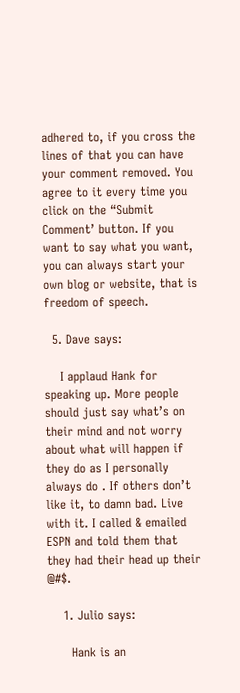adhered to, if you cross the lines of that you can have your comment removed. You agree to it every time you click on the “Submit Comment’ button. If you want to say what you want, you can always start your own blog or website, that is freedom of speech.

  5. Dave says:

    I applaud Hank for speaking up. More people should just say what’s on their mind and not worry about what will happen if they do as I personally always do . If others don’t like it, to damn bad. Live with it. I called & emailed ESPN and told them that they had their head up their @#$.

    1. Julio says:

      Hank is an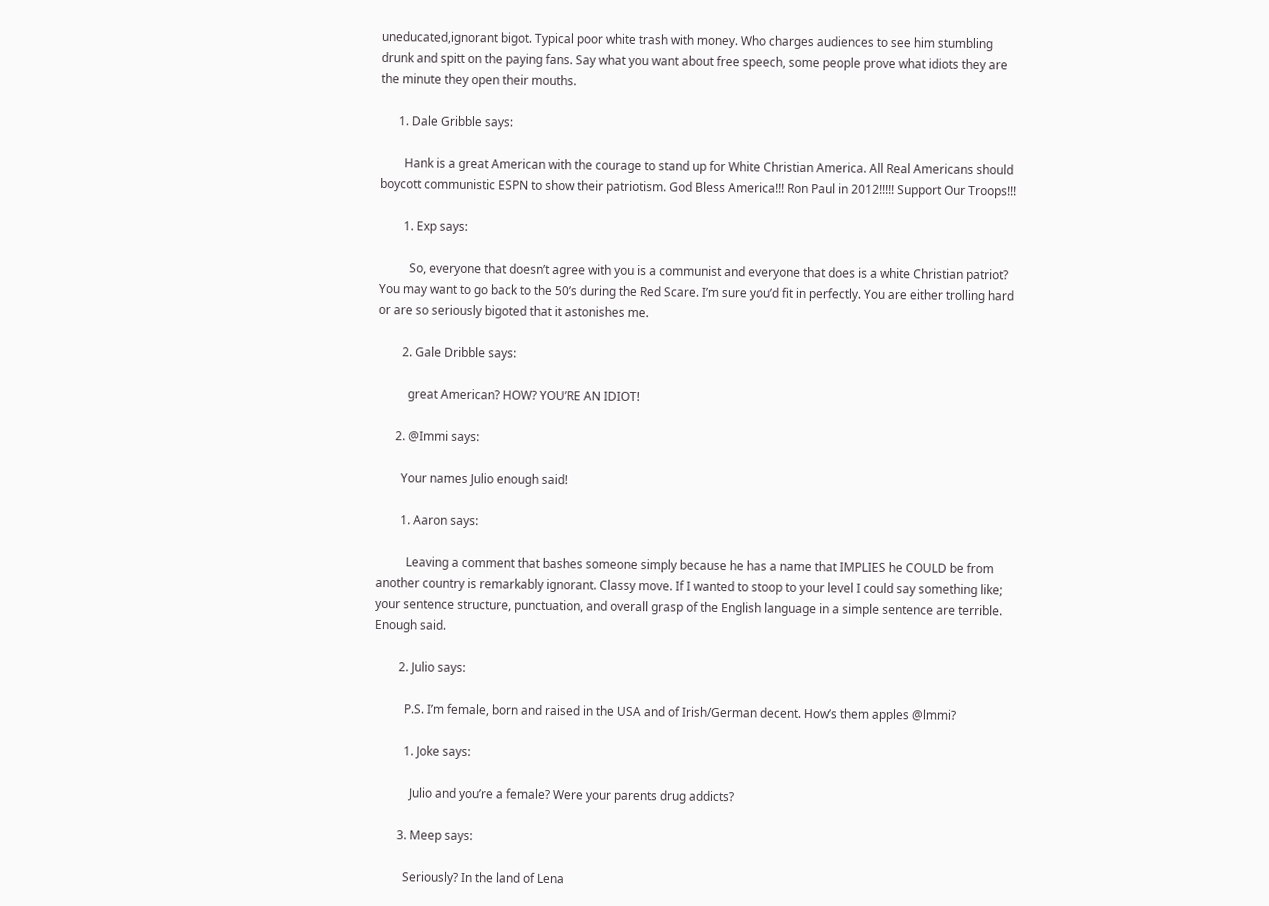uneducated,ignorant bigot. Typical poor white trash with money. Who charges audiences to see him stumbling drunk and spitt on the paying fans. Say what you want about free speech, some people prove what idiots they are the minute they open their mouths.

      1. Dale Gribble says:

        Hank is a great American with the courage to stand up for White Christian America. All Real Americans should boycott communistic ESPN to show their patriotism. God Bless America!!! Ron Paul in 2012!!!!! Support Our Troops!!!

        1. Exp says:

          So, everyone that doesn’t agree with you is a communist and everyone that does is a white Christian patriot? You may want to go back to the 50’s during the Red Scare. I’m sure you’d fit in perfectly. You are either trolling hard or are so seriously bigoted that it astonishes me.

        2. Gale Dribble says:

          great American? HOW? YOU’RE AN IDIOT!

      2. @Immi says:

        Your names Julio enough said!

        1. Aaron says:

          Leaving a comment that bashes someone simply because he has a name that IMPLIES he COULD be from another country is remarkably ignorant. Classy move. If I wanted to stoop to your level I could say something like; your sentence structure, punctuation, and overall grasp of the English language in a simple sentence are terrible. Enough said.

        2. Julio says:

          P.S. I’m female, born and raised in the USA and of Irish/German decent. How’s them apples @lmmi?

          1. Joke says:

            Julio and you’re a female? Were your parents drug addicts?

        3. Meep says:

          Seriously? In the land of Lena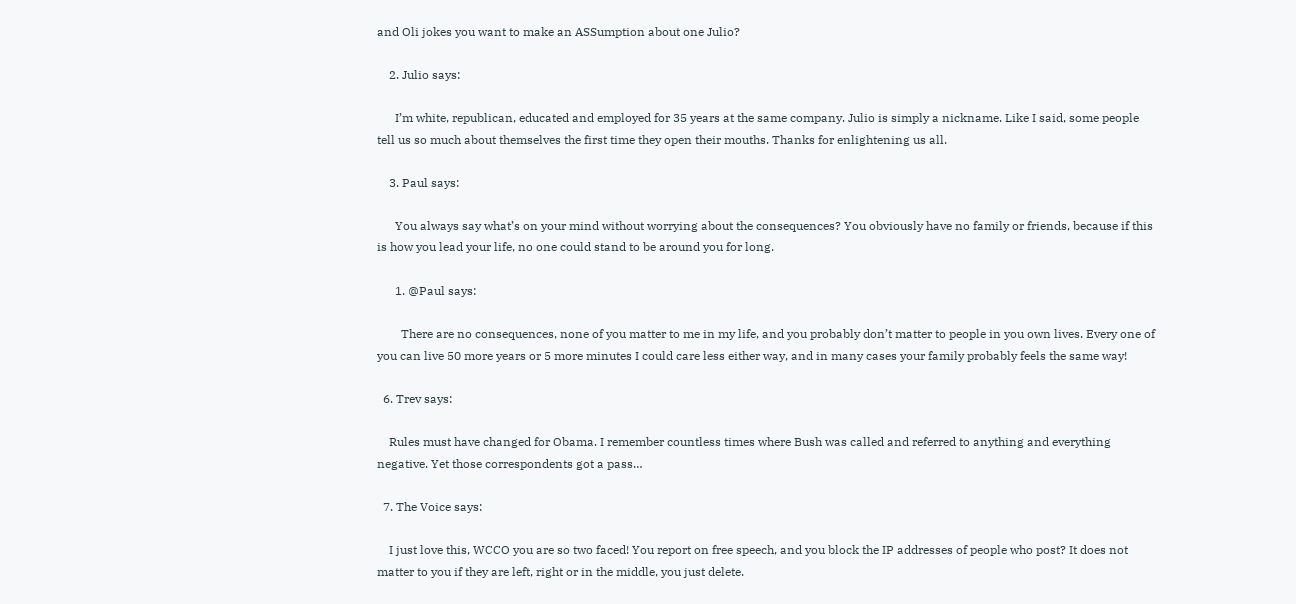and Oli jokes you want to make an ASSumption about one Julio?

    2. Julio says:

      I’m white, republican, educated and employed for 35 years at the same company. Julio is simply a nickname. Like I said, some people tell us so much about themselves the first time they open their mouths. Thanks for enlightening us all.

    3. Paul says:

      You always say what’s on your mind without worrying about the consequences? You obviously have no family or friends, because if this is how you lead your life, no one could stand to be around you for long.

      1. @Paul says:

        There are no consequences, none of you matter to me in my life, and you probably don’t matter to people in you own lives. Every one of you can live 50 more years or 5 more minutes I could care less either way, and in many cases your family probably feels the same way!

  6. Trev says:

    Rules must have changed for Obama. I remember countless times where Bush was called and referred to anything and everything negative. Yet those correspondents got a pass…

  7. The Voice says:

    I just love this, WCCO you are so two faced! You report on free speech, and you block the IP addresses of people who post? It does not matter to you if they are left, right or in the middle, you just delete.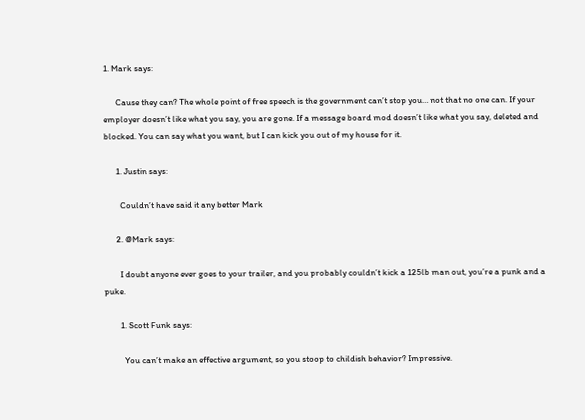1. Mark says:

      Cause they can? The whole point of free speech is the government can’t stop you… not that no one can. If your employer doesn’t like what you say, you are gone. If a message board mod doesn’t like what you say, deleted and blocked. You can say what you want, but I can kick you out of my house for it.

      1. Justin says:

        Couldn’t have said it any better Mark

      2. @Mark says:

        I doubt anyone ever goes to your trailer, and you probably couldn’t kick a 125lb man out, you’re a punk and a puke.

        1. Scott Funk says:

          You can’t make an effective argument, so you stoop to childish behavior? Impressive.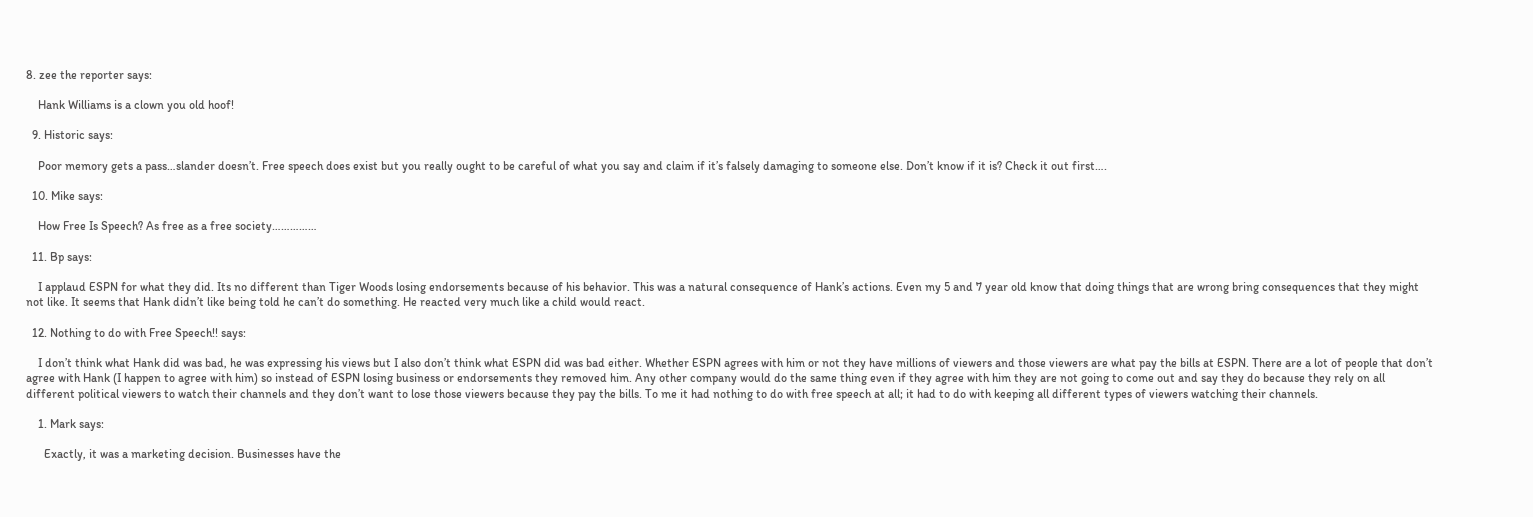8. zee the reporter says:

    Hank Williams is a clown you old hoof!

  9. Historic says:

    Poor memory gets a pass…slander doesn’t. Free speech does exist but you really ought to be careful of what you say and claim if it’s falsely damaging to someone else. Don’t know if it is? Check it out first….

  10. Mike says:

    How Free Is Speech? As free as a free society……………

  11. Bp says:

    I applaud ESPN for what they did. Its no different than Tiger Woods losing endorsements because of his behavior. This was a natural consequence of Hank’s actions. Even my 5 and 7 year old know that doing things that are wrong bring consequences that they might not like. It seems that Hank didn’t like being told he can’t do something. He reacted very much like a child would react.

  12. Nothing to do with Free Speech!! says:

    I don’t think what Hank did was bad, he was expressing his views but I also don’t think what ESPN did was bad either. Whether ESPN agrees with him or not they have millions of viewers and those viewers are what pay the bills at ESPN. There are a lot of people that don’t agree with Hank (I happen to agree with him) so instead of ESPN losing business or endorsements they removed him. Any other company would do the same thing even if they agree with him they are not going to come out and say they do because they rely on all different political viewers to watch their channels and they don’t want to lose those viewers because they pay the bills. To me it had nothing to do with free speech at all; it had to do with keeping all different types of viewers watching their channels.

    1. Mark says:

      Exactly, it was a marketing decision. Businesses have the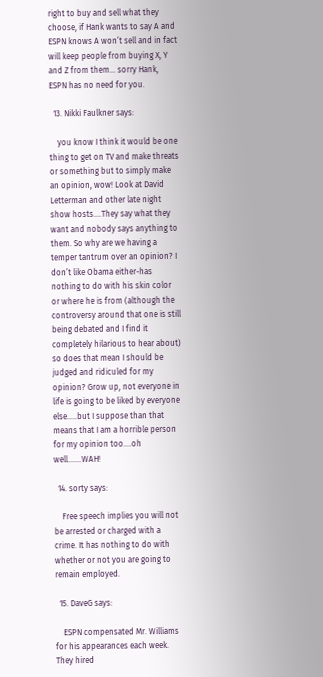right to buy and sell what they choose, if Hank wants to say A and ESPN knows A won’t sell and in fact will keep people from buying X, Y and Z from them… sorry Hank, ESPN has no need for you.

  13. Nikki Faulkner says:

    you know I think it would be one thing to get on TV and make threats or something but to simply make an opinion, wow! Look at David Letterman and other late night show hosts….They say what they want and nobody says anything to them. So why are we having a temper tantrum over an opinion? I don’t like Obama either-has nothing to do with his skin color or where he is from (although the controversy around that one is still being debated and I find it completely hilarious to hear about) so does that mean I should be judged and ridiculed for my opinion? Grow up, not everyone in life is going to be liked by everyone else…..but I suppose than that means that I am a horrible person for my opinion too….oh well…….WAH!

  14. sorty says:

    Free speech implies you will not be arrested or charged with a crime. It has nothing to do with whether or not you are going to remain employed.

  15. DaveG says:

    ESPN compensated Mr. Williams for his appearances each week. They hired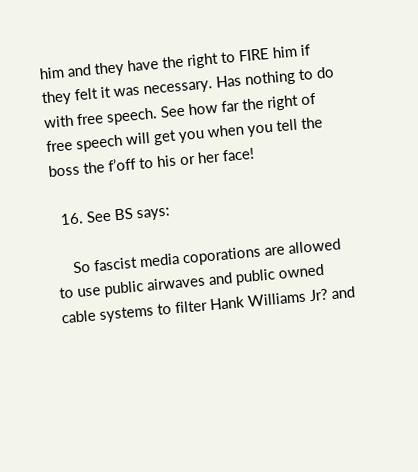him and they have the right to FIRE him if they felt it was necessary. Has nothing to do with free speech. See how far the right of free speech will get you when you tell the boss the f’off to his or her face!

  16. See BS says:

    So fascist media coporations are allowed to use public airwaves and public owned cable systems to filter Hank Williams Jr? and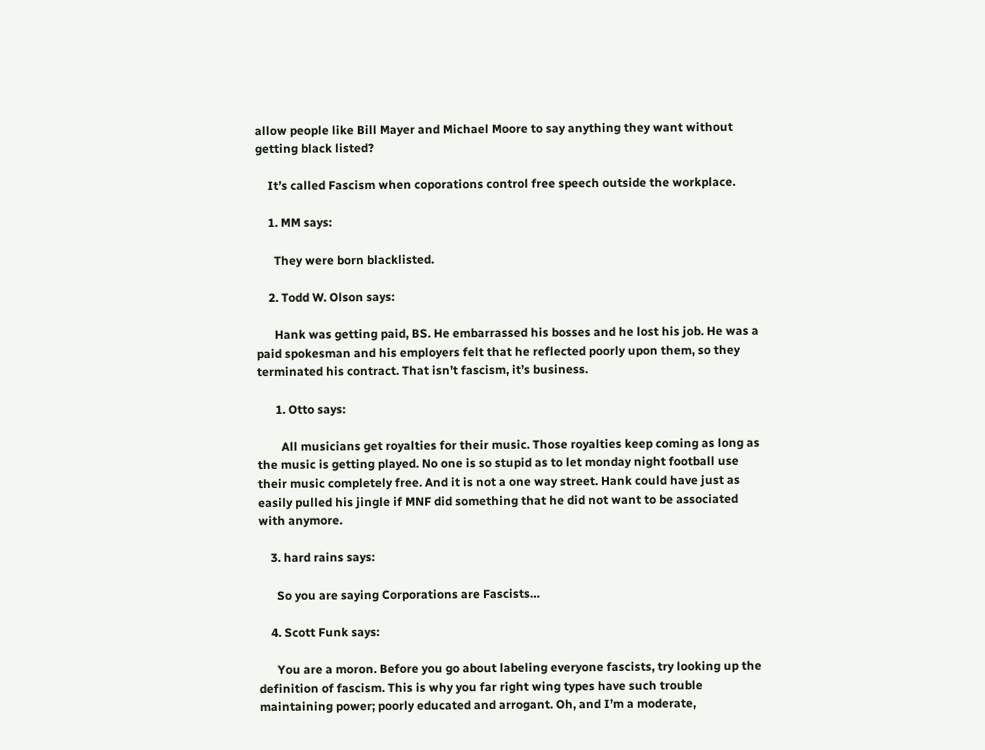allow people like Bill Mayer and Michael Moore to say anything they want without getting black listed?

    It’s called Fascism when coporations control free speech outside the workplace.

    1. MM says:

      They were born blacklisted.

    2. Todd W. Olson says:

      Hank was getting paid, BS. He embarrassed his bosses and he lost his job. He was a paid spokesman and his employers felt that he reflected poorly upon them, so they terminated his contract. That isn’t fascism, it’s business.

      1. Otto says:

        All musicians get royalties for their music. Those royalties keep coming as long as the music is getting played. No one is so stupid as to let monday night football use their music completely free. And it is not a one way street. Hank could have just as easily pulled his jingle if MNF did something that he did not want to be associated with anymore.

    3. hard rains says:

      So you are saying Corporations are Fascists…

    4. Scott Funk says:

      You are a moron. Before you go about labeling everyone fascists, try looking up the definition of fascism. This is why you far right wing types have such trouble maintaining power; poorly educated and arrogant. Oh, and I’m a moderate,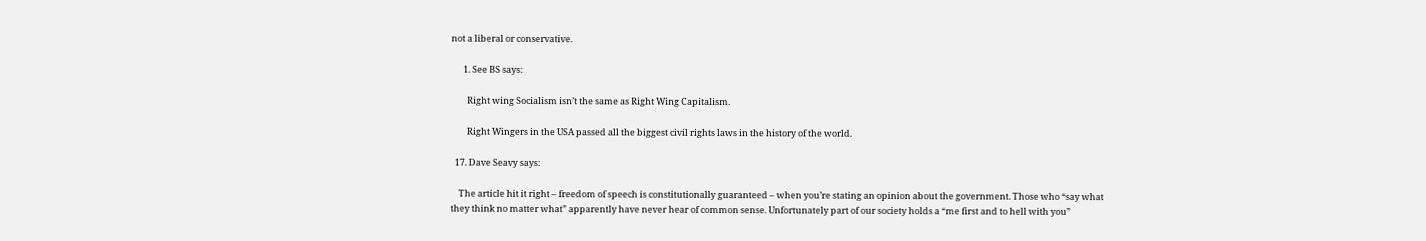not a liberal or conservative.

      1. See BS says:

        Right wing Socialism isn’t the same as Right Wing Capitalism.

        Right Wingers in the USA passed all the biggest civil rights laws in the history of the world.

  17. Dave Seavy says:

    The article hit it right – freedom of speech is constitutionally guaranteed – when you’re stating an opinion about the government. Those who “say what they think no matter what” apparently have never hear of common sense. Unfortunately part of our society holds a “me first and to hell with you”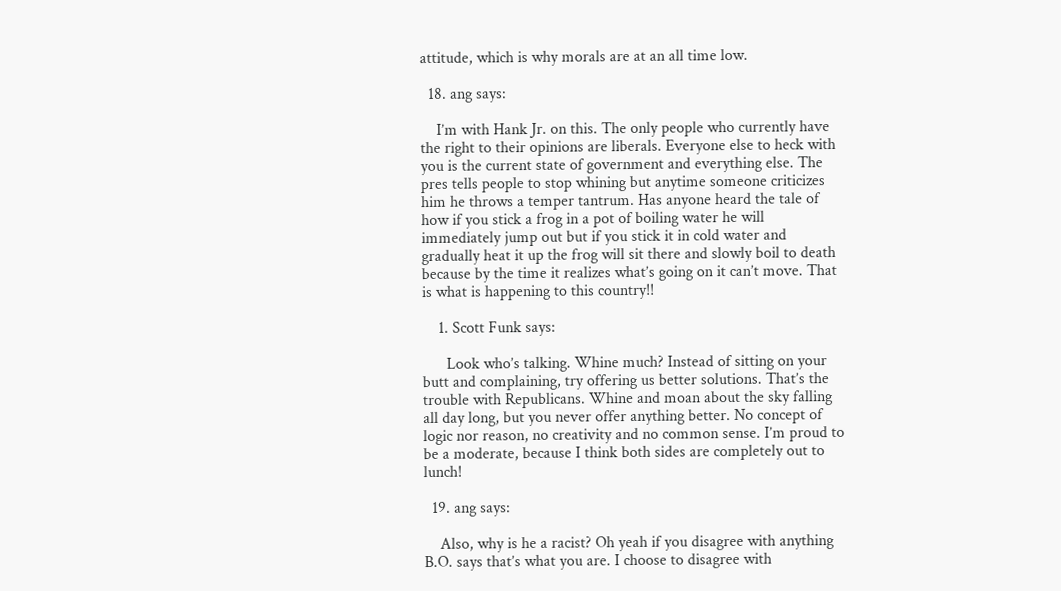attitude, which is why morals are at an all time low.

  18. ang says:

    I’m with Hank Jr. on this. The only people who currently have the right to their opinions are liberals. Everyone else to heck with you is the current state of government and everything else. The pres tells people to stop whining but anytime someone criticizes him he throws a temper tantrum. Has anyone heard the tale of how if you stick a frog in a pot of boiling water he will immediately jump out but if you stick it in cold water and gradually heat it up the frog will sit there and slowly boil to death because by the time it realizes what’s going on it can’t move. That is what is happening to this country!!

    1. Scott Funk says:

      Look who’s talking. Whine much? Instead of sitting on your butt and complaining, try offering us better solutions. That’s the trouble with Republicans. Whine and moan about the sky falling all day long, but you never offer anything better. No concept of logic nor reason, no creativity and no common sense. I’m proud to be a moderate, because I think both sides are completely out to lunch!

  19. ang says:

    Also, why is he a racist? Oh yeah if you disagree with anything B.O. says that’s what you are. I choose to disagree with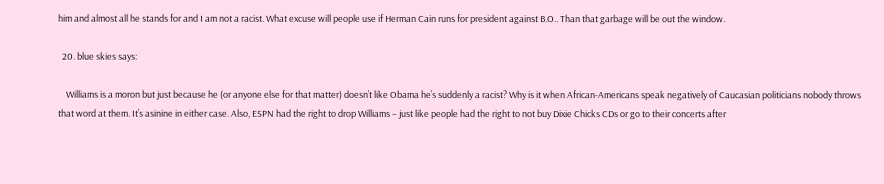him and almost all he stands for and I am not a racist. What excuse will people use if Herman Cain runs for president against B.O.. Than that garbage will be out the window.

  20. blue skies says:

    Williams is a moron but just because he (or anyone else for that matter) doesn’t like Obama he’s suddenly a racist? Why is it when African-Americans speak negatively of Caucasian politicians nobody throws that word at them. It’s asinine in either case. Also, ESPN had the right to drop Williams – just like people had the right to not buy Dixie Chicks CDs or go to their concerts after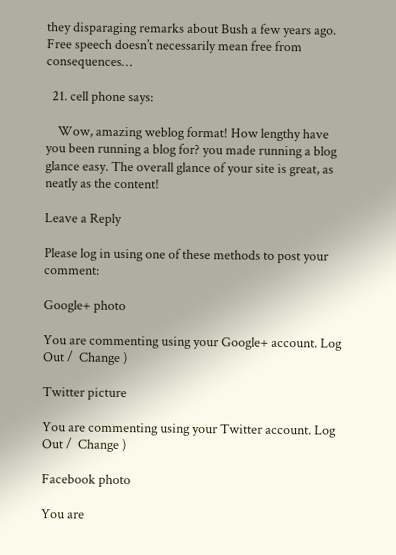they disparaging remarks about Bush a few years ago. Free speech doesn’t necessarily mean free from consequences…

  21. cell phone says:

    Wow, amazing weblog format! How lengthy have you been running a blog for? you made running a blog glance easy. The overall glance of your site is great, as neatly as the content!

Leave a Reply

Please log in using one of these methods to post your comment:

Google+ photo

You are commenting using your Google+ account. Log Out /  Change )

Twitter picture

You are commenting using your Twitter account. Log Out /  Change )

Facebook photo

You are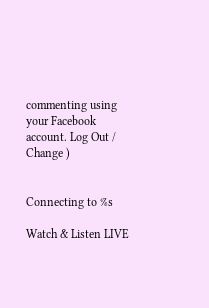commenting using your Facebook account. Log Out /  Change )


Connecting to %s

Watch & Listen LIVE